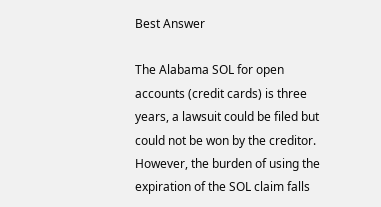Best Answer

The Alabama SOL for open accounts (credit cards) is three years, a lawsuit could be filed but could not be won by the creditor. However, the burden of using the expiration of the SOL claim falls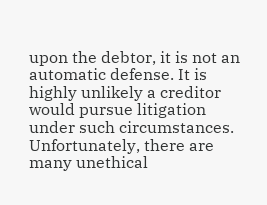upon the debtor, it is not an automatic defense. It is highly unlikely a creditor would pursue litigation under such circumstances. Unfortunately, there are many unethical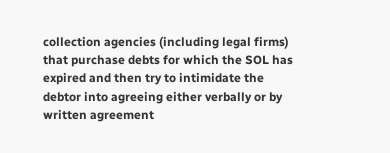collection agencies (including legal firms) that purchase debts for which the SOL has expired and then try to intimidate the debtor into agreeing either verbally or by written agreement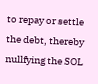to repay or settle the debt, thereby nullfying the SOL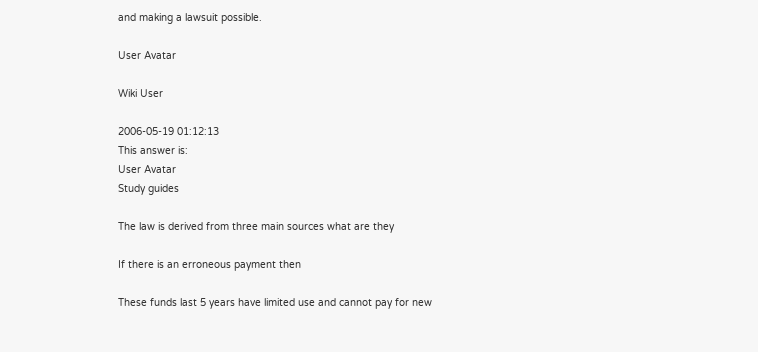and making a lawsuit possible.

User Avatar

Wiki User

2006-05-19 01:12:13
This answer is:
User Avatar
Study guides

The law is derived from three main sources what are they

If there is an erroneous payment then

These funds last 5 years have limited use and cannot pay for new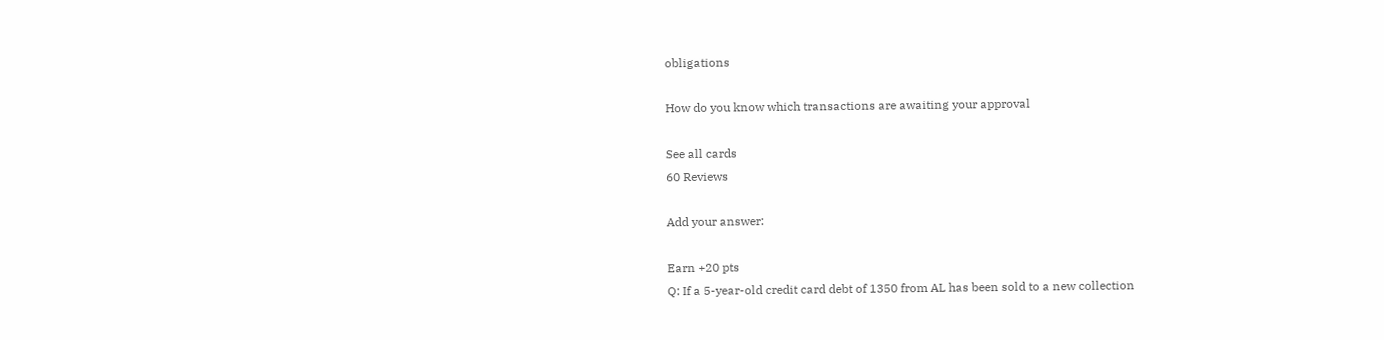obligations

How do you know which transactions are awaiting your approval

See all cards
60 Reviews

Add your answer:

Earn +20 pts
Q: If a 5-year-old credit card debt of 1350 from AL has been sold to a new collection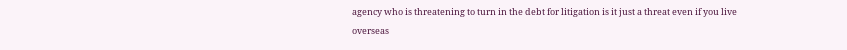agency who is threatening to turn in the debt for litigation is it just a threat even if you live overseas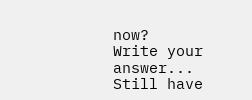now?
Write your answer...
Still have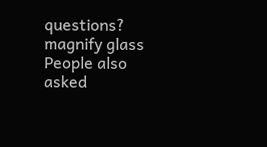questions?
magnify glass
People also asked